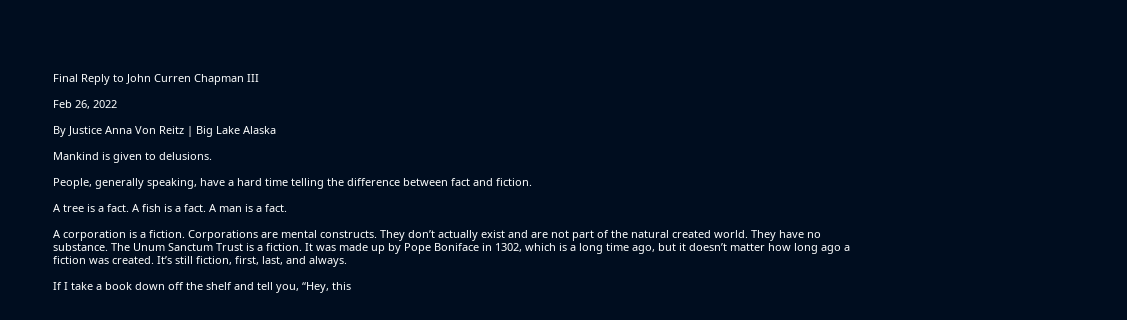Final Reply to John Curren Chapman III

Feb 26, 2022

By Justice Anna Von Reitz | Big Lake Alaska

Mankind is given to delusions.

People, generally speaking, have a hard time telling the difference between fact and fiction.

A tree is a fact. A fish is a fact. A man is a fact.

A corporation is a fiction. Corporations are mental constructs. They don’t actually exist and are not part of the natural created world. They have no substance. The Unum Sanctum Trust is a fiction. It was made up by Pope Boniface in 1302, which is a long time ago, but it doesn’t matter how long ago a fiction was created. It’s still fiction, first, last, and always.

If I take a book down off the shelf and tell you, “Hey, this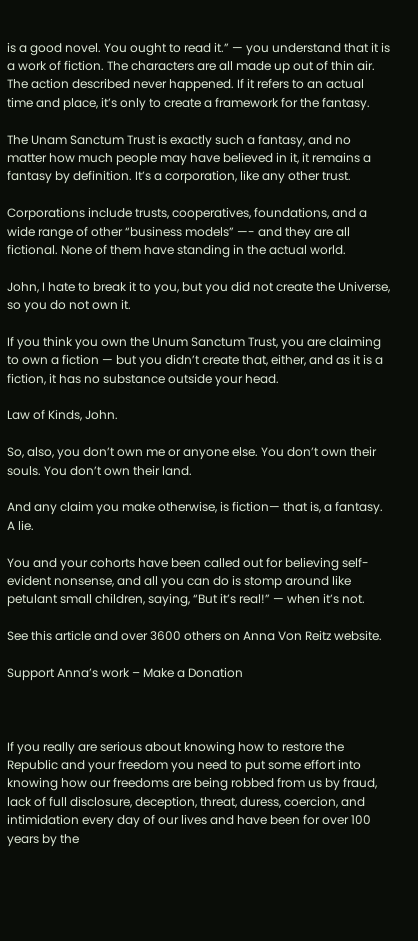is a good novel. You ought to read it.” — you understand that it is a work of fiction. The characters are all made up out of thin air. The action described never happened. If it refers to an actual time and place, it’s only to create a framework for the fantasy.

The Unam Sanctum Trust is exactly such a fantasy, and no matter how much people may have believed in it, it remains a fantasy by definition. It’s a corporation, like any other trust.

Corporations include trusts, cooperatives, foundations, and a wide range of other “business models” —- and they are all fictional. None of them have standing in the actual world.

John, I hate to break it to you, but you did not create the Universe, so you do not own it.

If you think you own the Unum Sanctum Trust, you are claiming to own a fiction — but you didn’t create that, either, and as it is a fiction, it has no substance outside your head.

Law of Kinds, John.

So, also, you don’t own me or anyone else. You don’t own their souls. You don’t own their land.

And any claim you make otherwise, is fiction— that is, a fantasy. A lie.

You and your cohorts have been called out for believing self-evident nonsense, and all you can do is stomp around like petulant small children, saying, “But it’s real!” — when it’s not.

See this article and over 3600 others on Anna Von Reitz website.

Support Anna’s work – Make a Donation



If you really are serious about knowing how to restore the Republic and your freedom you need to put some effort into knowing how our freedoms are being robbed from us by fraud, lack of full disclosure, deception, threat, duress, coercion, and intimidation every day of our lives and have been for over 100 years by the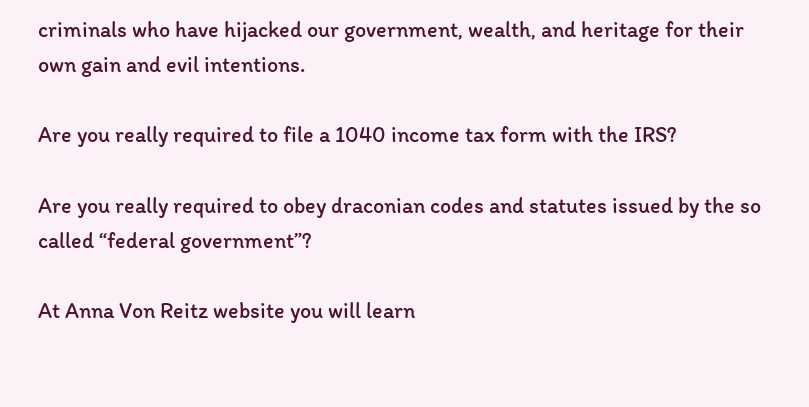criminals who have hijacked our government, wealth, and heritage for their own gain and evil intentions.

Are you really required to file a 1040 income tax form with the IRS?

Are you really required to obey draconian codes and statutes issued by the so called “federal government”?

At Anna Von Reitz website you will learn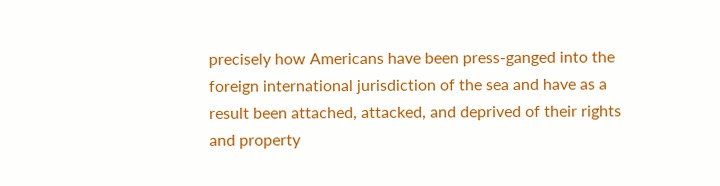precisely how Americans have been press-ganged into the foreign international jurisdiction of the sea and have as a result been attached, attacked, and deprived of their rights and property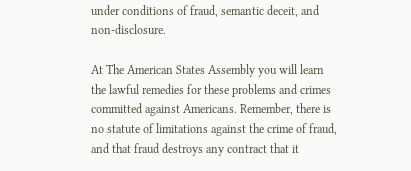under conditions of fraud, semantic deceit, and non-disclosure.

At The American States Assembly you will learn the lawful remedies for these problems and crimes committed against Americans. Remember, there is no statute of limitations against the crime of fraud, and that fraud destroys any contract that it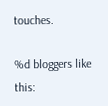touches.

%d bloggers like this: